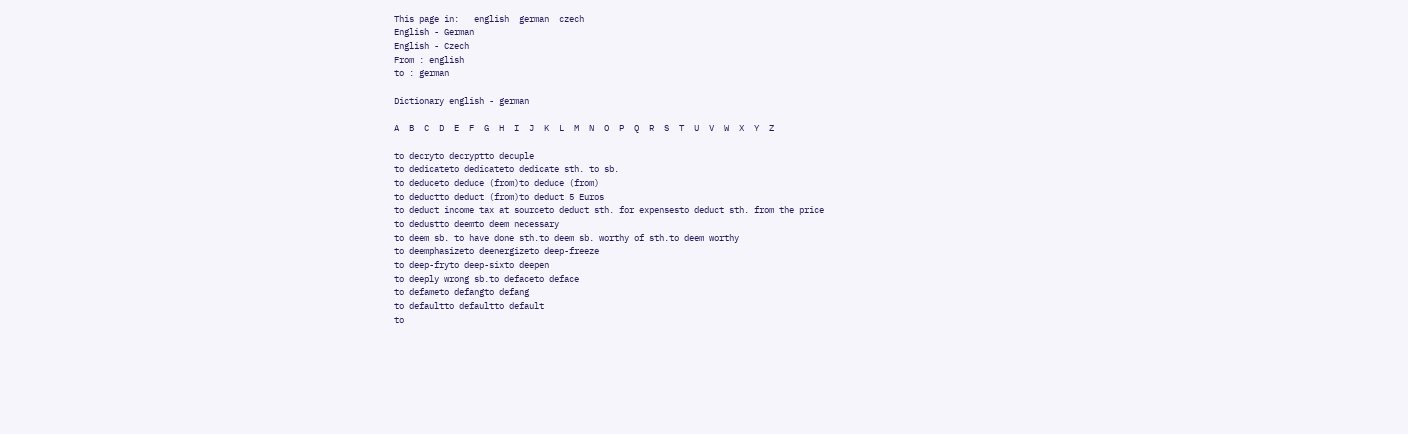This page in:   english  german  czech
English - German
English - Czech
From : english
to : german

Dictionary english - german

A  B  C  D  E  F  G  H  I  J  K  L  M  N  O  P  Q  R  S  T  U  V  W  X  Y  Z

to decryto decryptto decuple
to dedicateto dedicateto dedicate sth. to sb.
to deduceto deduce (from)to deduce (from)
to deductto deduct (from)to deduct 5 Euros
to deduct income tax at sourceto deduct sth. for expensesto deduct sth. from the price
to dedustto deemto deem necessary
to deem sb. to have done sth.to deem sb. worthy of sth.to deem worthy
to deemphasizeto deenergizeto deep-freeze
to deep-fryto deep-sixto deepen
to deeply wrong sb.to defaceto deface
to defameto defangto defang
to defaultto defaultto default
to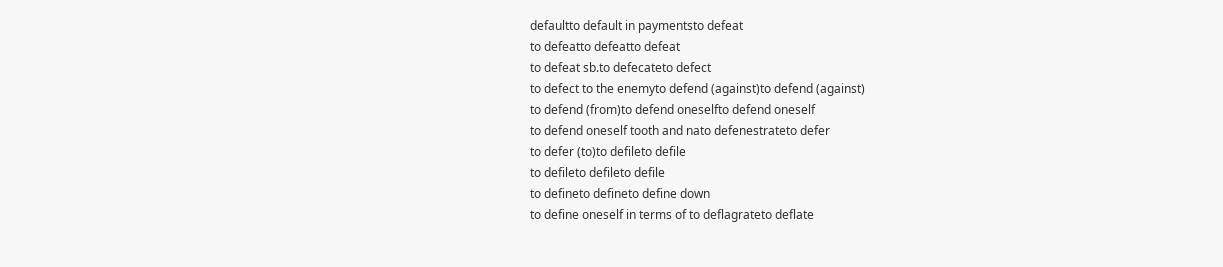defaultto default in paymentsto defeat
to defeatto defeatto defeat
to defeat sb.to defecateto defect
to defect to the enemyto defend (against)to defend (against)
to defend (from)to defend oneselfto defend oneself
to defend oneself tooth and nato defenestrateto defer
to defer (to)to defileto defile
to defileto defileto defile
to defineto defineto define down
to define oneself in terms of to deflagrateto deflate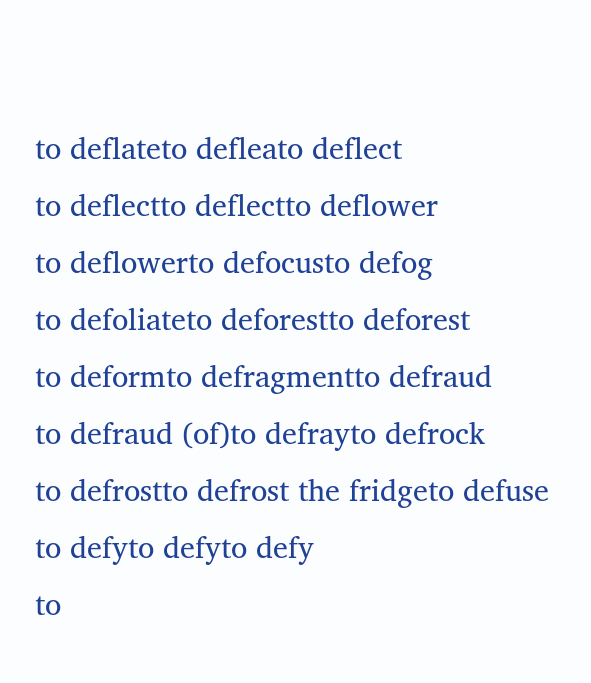to deflateto defleato deflect
to deflectto deflectto deflower
to deflowerto defocusto defog
to defoliateto deforestto deforest
to deformto defragmentto defraud
to defraud (of)to defrayto defrock
to defrostto defrost the fridgeto defuse
to defyto defyto defy
to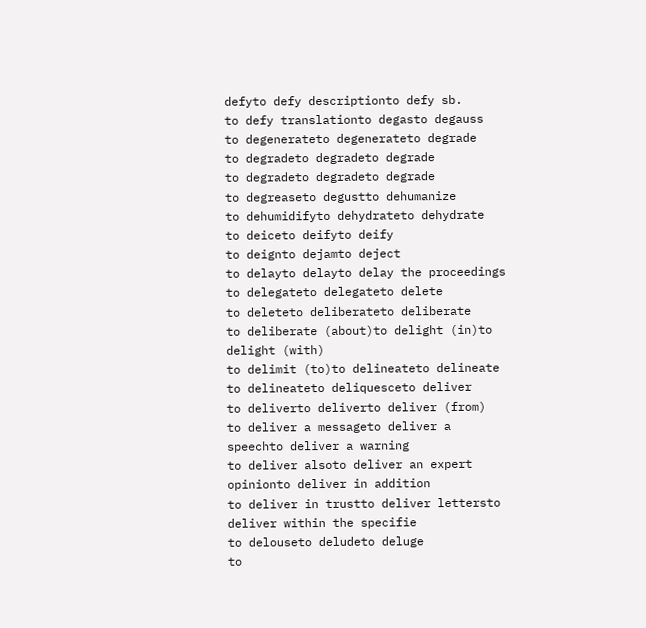defyto defy descriptionto defy sb.
to defy translationto degasto degauss
to degenerateto degenerateto degrade
to degradeto degradeto degrade
to degradeto degradeto degrade
to degreaseto degustto dehumanize
to dehumidifyto dehydrateto dehydrate
to deiceto deifyto deify
to deignto dejamto deject
to delayto delayto delay the proceedings
to delegateto delegateto delete
to deleteto deliberateto deliberate
to deliberate (about)to delight (in)to delight (with)
to delimit (to)to delineateto delineate
to delineateto deliquesceto deliver
to deliverto deliverto deliver (from)
to deliver a messageto deliver a speechto deliver a warning
to deliver alsoto deliver an expert opinionto deliver in addition
to deliver in trustto deliver lettersto deliver within the specifie
to delouseto deludeto deluge
to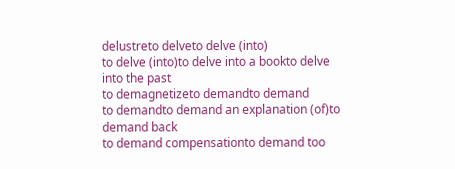delustreto delveto delve (into)
to delve (into)to delve into a bookto delve into the past
to demagnetizeto demandto demand
to demandto demand an explanation (of)to demand back
to demand compensationto demand too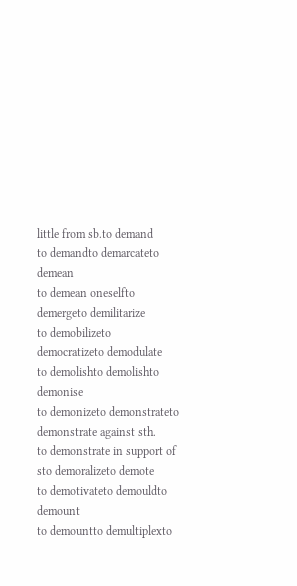little from sb.to demand
to demandto demarcateto demean
to demean oneselfto demergeto demilitarize
to demobilizeto democratizeto demodulate
to demolishto demolishto demonise
to demonizeto demonstrateto demonstrate against sth.
to demonstrate in support of sto demoralizeto demote
to demotivateto demouldto demount
to demountto demultiplexto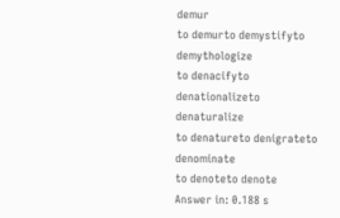demur
to demurto demystifyto demythologize
to denacifyto denationalizeto denaturalize
to denatureto denigrateto denominate
to denoteto denote
Answer in: 0.188 s